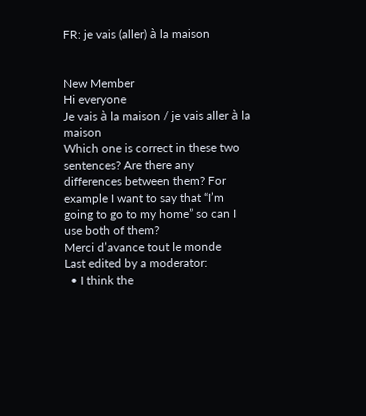FR: je vais (aller) à la maison


New Member
Hi everyone
Je vais à la maison / je vais aller à la maison
Which one is correct in these two sentences? Are there any differences between them? For example I want to say that “I’m going to go to my home” so can I use both of them?
Merci d’avance tout le monde
Last edited by a moderator:
  • I think the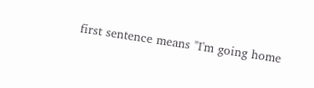first sentence means "I'm going home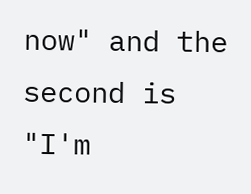now" and the second is "I'm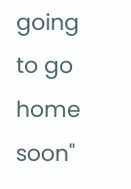going to go home soon"